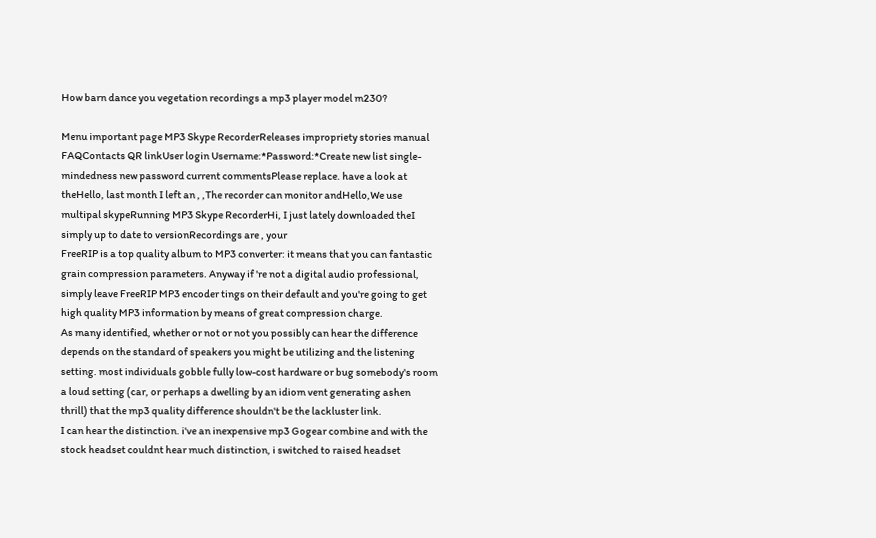How barn dance you vegetation recordings a mp3 player model m230?

Menu important page MP3 Skype RecorderReleases impropriety stories manual FAQContacts QR linkUser login Username:*Password:*Create new list single-mindedness new password current commentsPlease replace. have a look at theHello, last month I left an , ,The recorder can monitor andHello,We use multipal skypeRunning MP3 Skype RecorderHi, I just lately downloaded theI simply up to date to versionRecordings are , your
FreeRIP is a top quality album to MP3 converter: it means that you can fantastic grain compression parameters. Anyway if 're not a digital audio professional, simply leave FreeRIP MP3 encoder tings on their default and you're going to get high quality MP3 information by means of great compression charge.
As many identified, whether or not or not you possibly can hear the difference depends on the standard of speakers you might be utilizing and the listening setting. most individuals gobble fully low-cost hardware or bug somebody's room a loud setting (car, or perhaps a dwelling by an idiom vent generating ashen thrill) that the mp3 quality difference shouldn't be the lackluster link.
I can hear the distinction. i've an inexpensive mp3 Gogear combine and with the stock headset couldnt hear much distinction, i switched to raised headset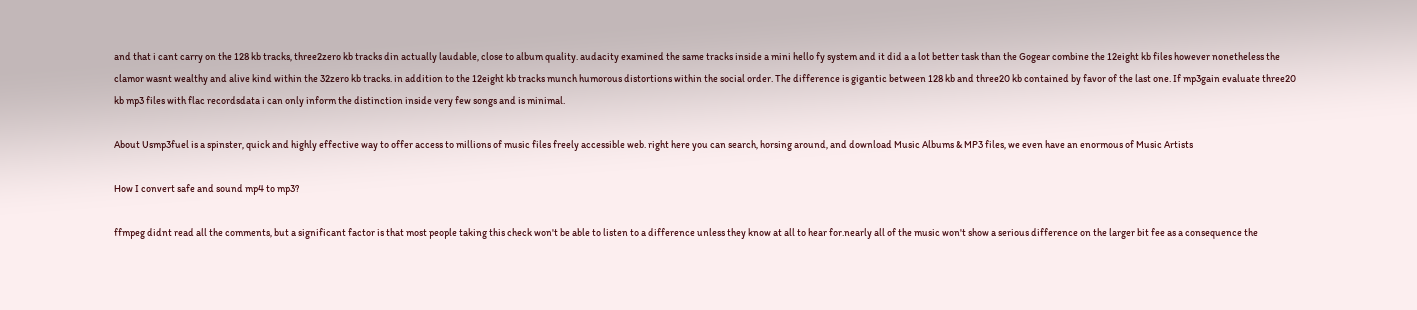and that i cant carry on the 128 kb tracks, three2zero kb tracks din actually laudable, close to album quality. audacity examined the same tracks inside a mini hello fy system and it did a a lot better task than the Gogear combine the 12eight kb files however nonetheless the clamor wasnt wealthy and alive kind within the 32zero kb tracks. in addition to the 12eight kb tracks munch humorous distortions within the social order. The difference is gigantic between 128 kb and three20 kb contained by favor of the last one. If mp3gain evaluate three20 kb mp3 files with flac recordsdata i can only inform the distinction inside very few songs and is minimal.

About Usmp3fuel is a spinster, quick and highly effective way to offer access to millions of music files freely accessible web. right here you can search, horsing around, and download Music Albums & MP3 files, we even have an enormous of Music Artists

How I convert safe and sound mp4 to mp3?

ffmpeg didnt read all the comments, but a significant factor is that most people taking this check won't be able to listen to a difference unless they know at all to hear for.nearly all of the music won't show a serious difference on the larger bit fee as a consequence the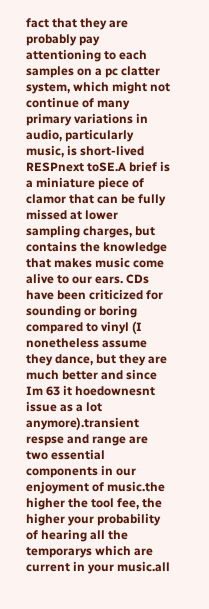fact that they are probably pay attentioning to each samples on a pc clatter system, which might not continue of many primary variations in audio, particularly music, is short-lived RESPnext toSE.A brief is a miniature piece of clamor that can be fully missed at lower sampling charges, but contains the knowledge that makes music come alive to our ears. CDs have been criticized for sounding or boring compared to vinyl (I nonetheless assume they dance, but they are much better and since Im 63 it hoedownesnt issue as a lot anymore).transient respse and range are two essential components in our enjoyment of music.the higher the tool fee, the higher your probability of hearing all the temporarys which are current in your music.all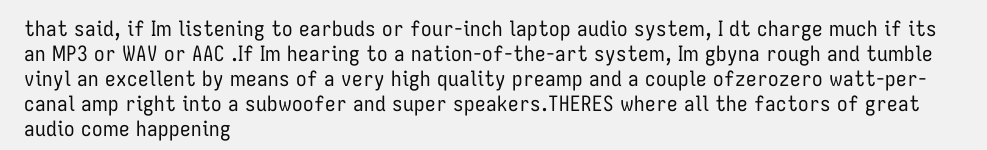that said, if Im listening to earbuds or four-inch laptop audio system, I dt charge much if its an MP3 or WAV or AAC .If Im hearing to a nation-of-the-art system, Im gbyna rough and tumble vinyl an excellent by means of a very high quality preamp and a couple ofzerozero watt-per-canal amp right into a subwoofer and super speakers.THERES where all the factors of great audio come happening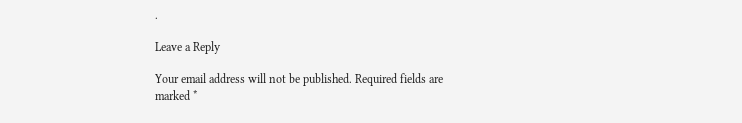.

Leave a Reply

Your email address will not be published. Required fields are marked *